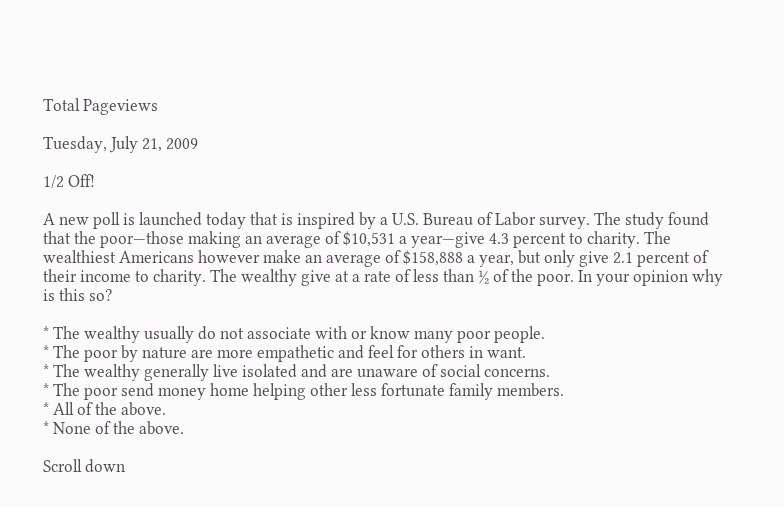Total Pageviews

Tuesday, July 21, 2009

1/2 Off!

A new poll is launched today that is inspired by a U.S. Bureau of Labor survey. The study found that the poor—those making an average of $10,531 a year—give 4.3 percent to charity. The wealthiest Americans however make an average of $158,888 a year, but only give 2.1 percent of their income to charity. The wealthy give at a rate of less than ½ of the poor. In your opinion why is this so?

* The wealthy usually do not associate with or know many poor people.
* The poor by nature are more empathetic and feel for others in want.
* The wealthy generally live isolated and are unaware of social concerns.
* The poor send money home helping other less fortunate family members.
* All of the above.
* None of the above.

Scroll down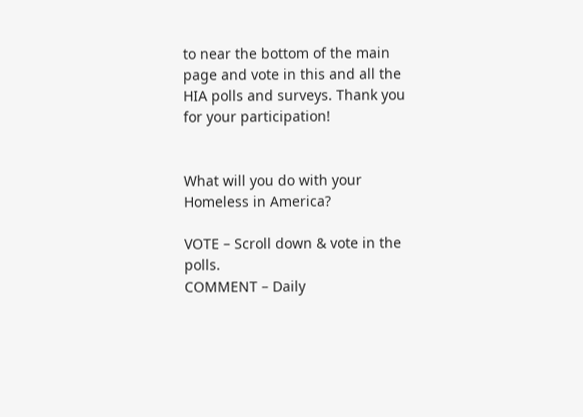to near the bottom of the main page and vote in this and all the HIA polls and surveys. Thank you for your participation!


What will you do with your Homeless in America?

VOTE – Scroll down & vote in the polls.
COMMENT – Daily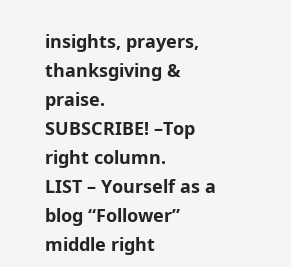insights, prayers, thanksgiving & praise.
SUBSCRIBE! –Top right column.
LIST – Yourself as a blog “Follower” middle right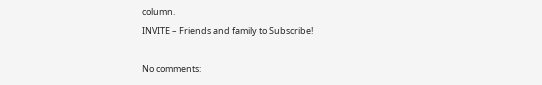column.
INVITE – Friends and family to Subscribe!

No comments: